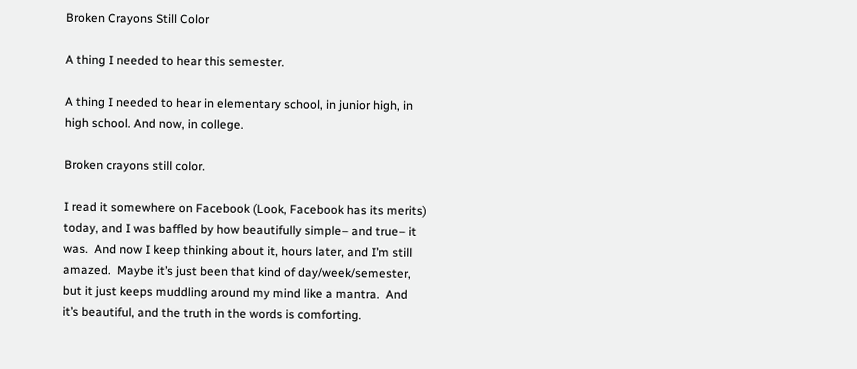Broken Crayons Still Color

A thing I needed to hear this semester.

A thing I needed to hear in elementary school, in junior high, in high school. And now, in college.

Broken crayons still color.

I read it somewhere on Facebook (Look, Facebook has its merits) today, and I was baffled by how beautifully simple– and true– it was.  And now I keep thinking about it, hours later, and I’m still amazed.  Maybe it’s just been that kind of day/week/semester, but it just keeps muddling around my mind like a mantra.  And it’s beautiful, and the truth in the words is comforting.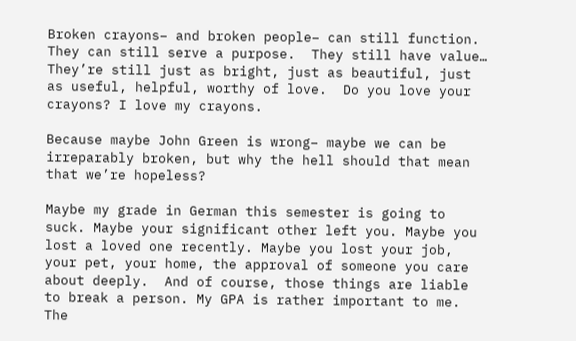Broken crayons– and broken people– can still function.  They can still serve a purpose.  They still have value… They’re still just as bright, just as beautiful, just as useful, helpful, worthy of love.  Do you love your crayons? I love my crayons.

Because maybe John Green is wrong– maybe we can be irreparably broken, but why the hell should that mean that we’re hopeless?

Maybe my grade in German this semester is going to suck. Maybe your significant other left you. Maybe you lost a loved one recently. Maybe you lost your job, your pet, your home, the approval of someone you care about deeply.  And of course, those things are liable to break a person. My GPA is rather important to me.  The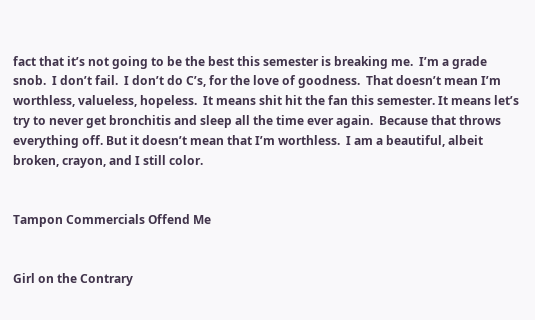fact that it’s not going to be the best this semester is breaking me.  I’m a grade snob.  I don’t fail.  I don’t do C’s, for the love of goodness.  That doesn’t mean I’m worthless, valueless, hopeless.  It means shit hit the fan this semester. It means let’s try to never get bronchitis and sleep all the time ever again.  Because that throws everything off. But it doesn’t mean that I’m worthless.  I am a beautiful, albeit broken, crayon, and I still color.


Tampon Commercials Offend Me


Girl on the Contrary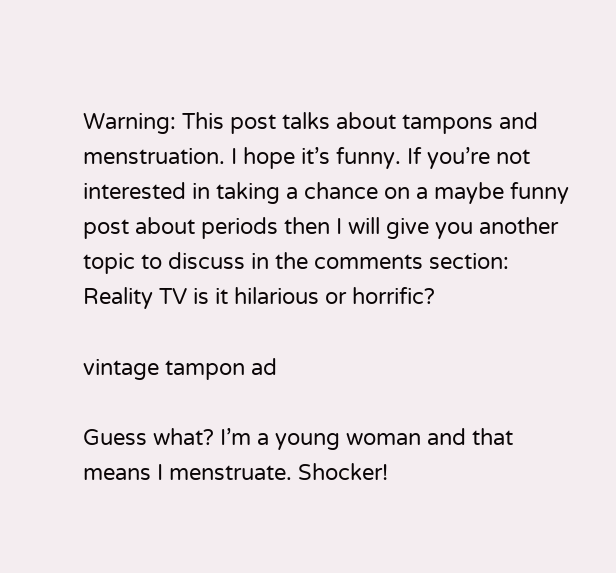Warning: This post talks about tampons and menstruation. I hope it’s funny. If you’re not interested in taking a chance on a maybe funny post about periods then I will give you another topic to discuss in the comments section: Reality TV is it hilarious or horrific?

vintage tampon ad

Guess what? I’m a young woman and that means I menstruate. Shocker!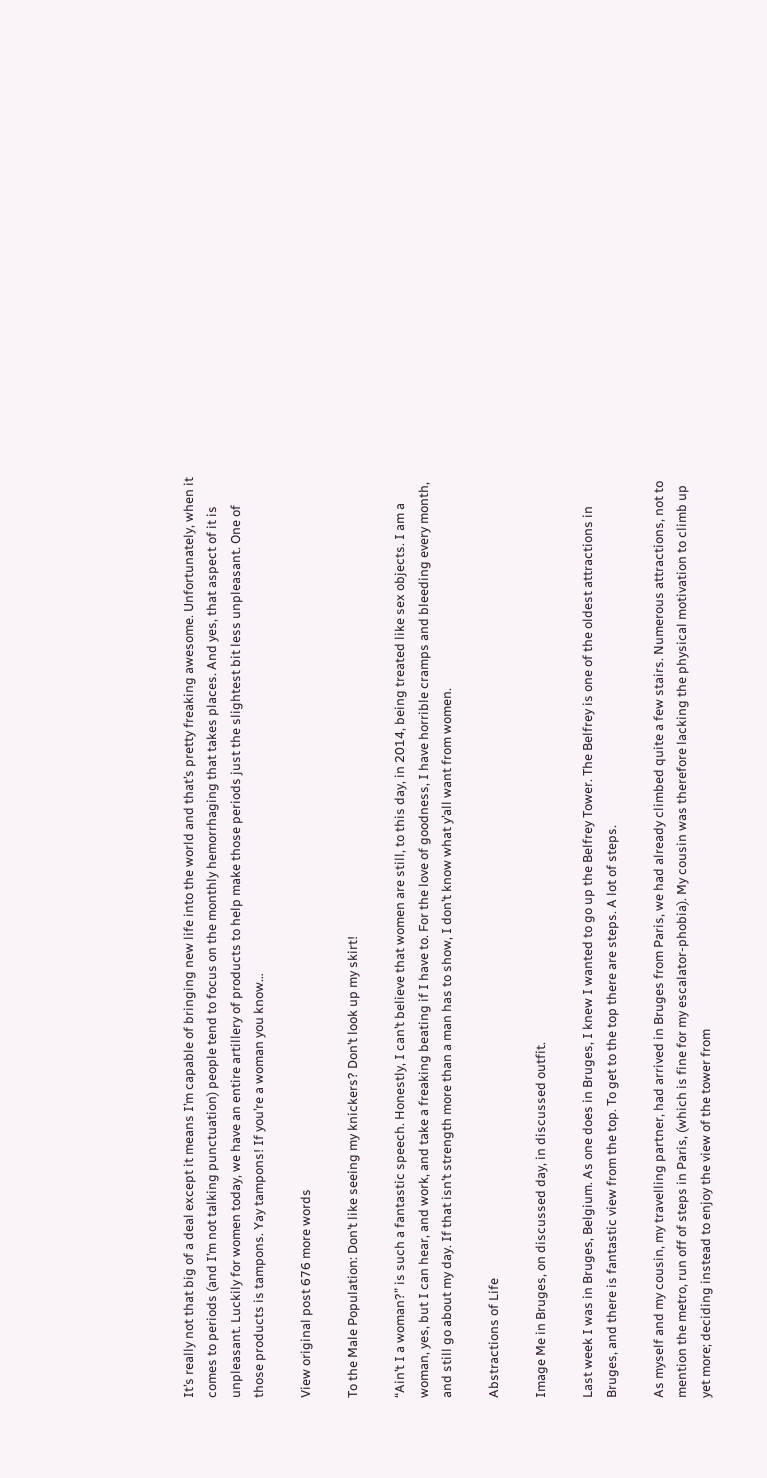It’s really not that big of a deal except it means I’m capable of bringing new life into the world and that’s pretty freaking awesome. Unfortunately, when it comes to periods (and I’m not talking punctuation) people tend to focus on the monthly hemorrhaging that takes places. And yes, that aspect of it is unpleasant. Luckily for women today, we have an entire artillery of products to help make those periods just the slightest bit less unpleasant. One of those products is tampons. Yay tampons! If you’re a woman you know…

View original post 676 more words

To the Male Population: Don’t like seeing my knickers? Don’t look up my skirt!

“Ain’t I a woman?” is such a fantastic speech. Honestly, I can’t believe that women are still, to this day, in 2014, being treated like sex objects. I am a woman, yes, but I can hear, and work, and take a freaking beating if I have to. For the love of goodness, I have horrible cramps and bleeding every month, and still go about my day. If that isn’t strength more than a man has to show, I don’t know what y’all want from women.

Abstractions of Life

Image Me in Bruges, on discussed day, in discussed outfit.

Last week I was in Bruges, Belgium. As one does in Bruges, I knew I wanted to go up the Belfrey Tower. The Belfrey is one of the oldest attractions in Bruges, and there is fantastic view from the top. To get to the top there are steps. A lot of steps.

As myself and my cousin, my travelling partner, had arrived in Bruges from Paris, we had already climbed quite a few stairs. Numerous attractions, not to mention the metro, run off of steps in Paris, (which is fine for my escalator-phobia). My cousin was therefore lacking the physical motivation to climb up yet more; deciding instead to enjoy the view of the tower from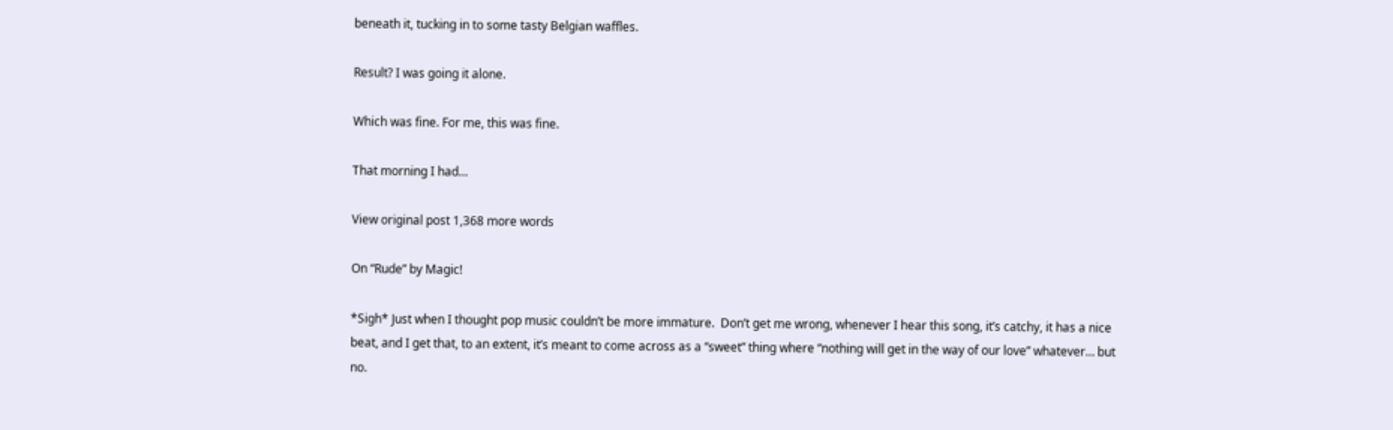beneath it, tucking in to some tasty Belgian waffles.

Result? I was going it alone.

Which was fine. For me, this was fine.

That morning I had…

View original post 1,368 more words

On “Rude” by Magic!

*Sigh* Just when I thought pop music couldn’t be more immature.  Don’t get me wrong, whenever I hear this song, it’s catchy, it has a nice beat, and I get that, to an extent, it’s meant to come across as a “sweet” thing where “nothing will get in the way of our love” whatever… but no.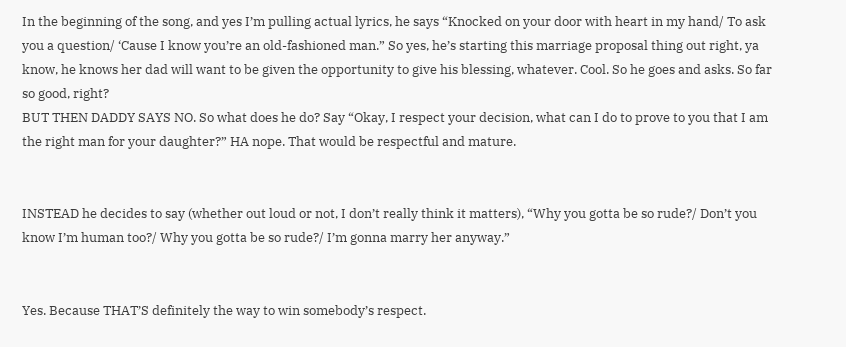In the beginning of the song, and yes I’m pulling actual lyrics, he says “Knocked on your door with heart in my hand/ To ask you a question/ ‘Cause I know you’re an old-fashioned man.” So yes, he’s starting this marriage proposal thing out right, ya know, he knows her dad will want to be given the opportunity to give his blessing, whatever. Cool. So he goes and asks. So far so good, right?
BUT THEN DADDY SAYS NO. So what does he do? Say “Okay, I respect your decision, what can I do to prove to you that I am the right man for your daughter?” HA nope. That would be respectful and mature.


INSTEAD he decides to say (whether out loud or not, I don’t really think it matters), “Why you gotta be so rude?/ Don’t you know I’m human too?/ Why you gotta be so rude?/ I’m gonna marry her anyway.”


Yes. Because THAT’S definitely the way to win somebody’s respect.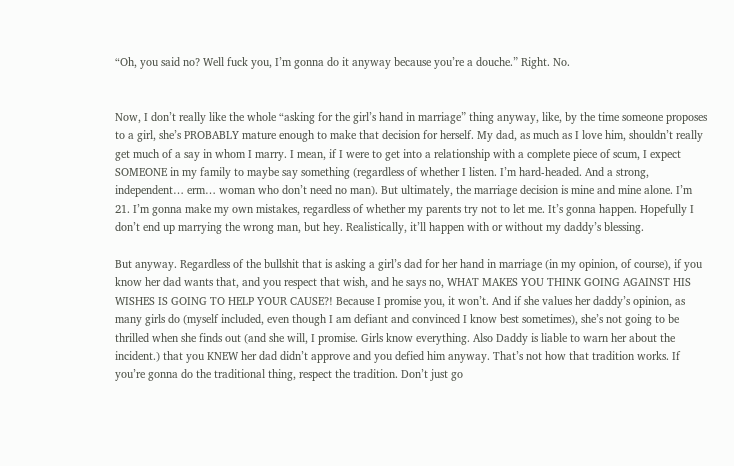“Oh, you said no? Well fuck you, I’m gonna do it anyway because you’re a douche.” Right. No.


Now, I don’t really like the whole “asking for the girl’s hand in marriage” thing anyway, like, by the time someone proposes to a girl, she’s PROBABLY mature enough to make that decision for herself. My dad, as much as I love him, shouldn’t really get much of a say in whom I marry. I mean, if I were to get into a relationship with a complete piece of scum, I expect SOMEONE in my family to maybe say something (regardless of whether I listen. I’m hard-headed. And a strong, independent… erm… woman who don’t need no man). But ultimately, the marriage decision is mine and mine alone. I’m 21. I’m gonna make my own mistakes, regardless of whether my parents try not to let me. It’s gonna happen. Hopefully I don’t end up marrying the wrong man, but hey. Realistically, it’ll happen with or without my daddy’s blessing.

But anyway. Regardless of the bullshit that is asking a girl’s dad for her hand in marriage (in my opinion, of course), if you know her dad wants that, and you respect that wish, and he says no, WHAT MAKES YOU THINK GOING AGAINST HIS WISHES IS GOING TO HELP YOUR CAUSE?! Because I promise you, it won’t. And if she values her daddy’s opinion, as many girls do (myself included, even though I am defiant and convinced I know best sometimes), she’s not going to be thrilled when she finds out (and she will, I promise. Girls know everything. Also Daddy is liable to warn her about the incident.) that you KNEW her dad didn’t approve and you defied him anyway. That’s not how that tradition works. If you’re gonna do the traditional thing, respect the tradition. Don’t just go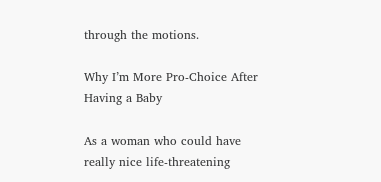through the motions.

Why I’m More Pro-Choice After Having a Baby

As a woman who could have really nice life-threatening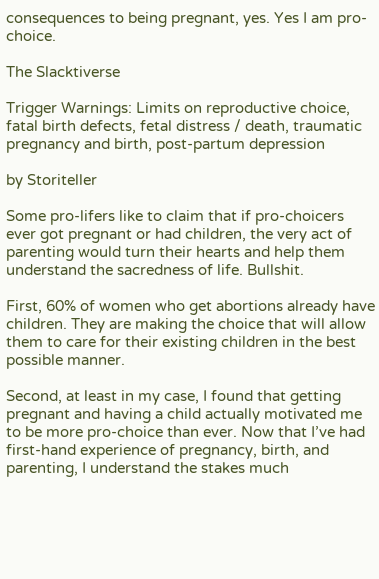consequences to being pregnant, yes. Yes I am pro-choice.

The Slacktiverse

Trigger Warnings: Limits on reproductive choice, fatal birth defects, fetal distress / death, traumatic pregnancy and birth, post-partum depression

by Storiteller

Some pro-lifers like to claim that if pro-choicers ever got pregnant or had children, the very act of parenting would turn their hearts and help them understand the sacredness of life. Bullshit.

First, 60% of women who get abortions already have children. They are making the choice that will allow them to care for their existing children in the best possible manner.

Second, at least in my case, I found that getting pregnant and having a child actually motivated me to be more pro-choice than ever. Now that I’ve had first-hand experience of pregnancy, birth, and parenting, I understand the stakes much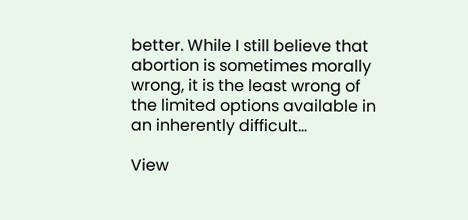better. While I still believe that abortion is sometimes morally wrong, it is the least wrong of the limited options available in an inherently difficult…

View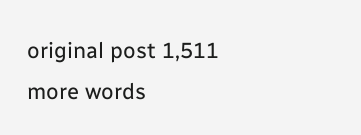original post 1,511 more words